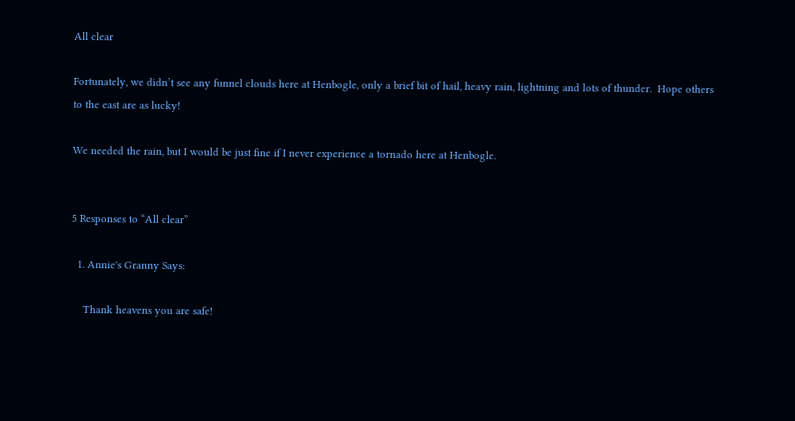All clear

Fortunately, we didn’t see any funnel clouds here at Henbogle, only a brief bit of hail, heavy rain, lightning and lots of thunder.  Hope others to the east are as lucky!

We needed the rain, but I would be just fine if I never experience a tornado here at Henbogle.


5 Responses to “All clear”

  1. Annie's Granny Says:

    Thank heavens you are safe!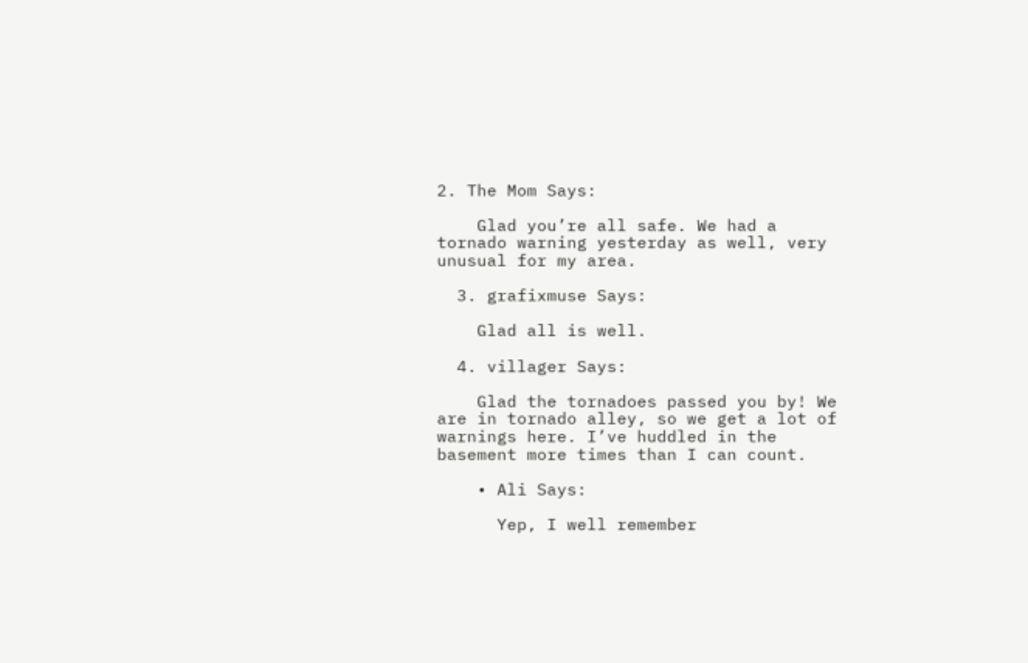2. The Mom Says:

    Glad you’re all safe. We had a tornado warning yesterday as well, very unusual for my area.

  3. grafixmuse Says:

    Glad all is well.

  4. villager Says:

    Glad the tornadoes passed you by! We are in tornado alley, so we get a lot of warnings here. I’ve huddled in the basement more times than I can count.

    • Ali Says:

      Yep, I well remember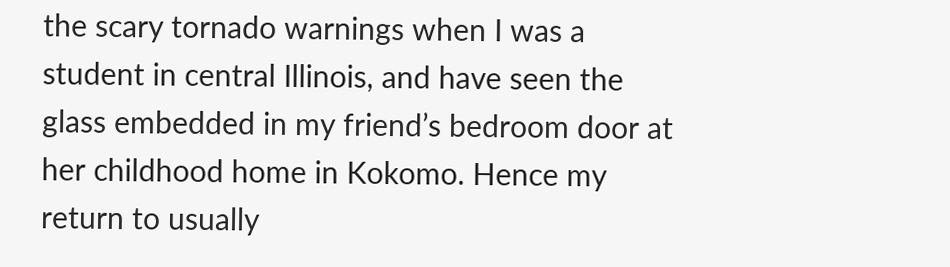the scary tornado warnings when I was a student in central Illinois, and have seen the glass embedded in my friend’s bedroom door at her childhood home in Kokomo. Hence my return to usually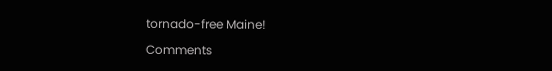tornado-free Maine!

Comments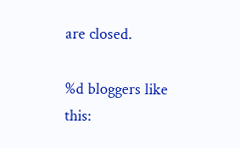are closed.

%d bloggers like this: